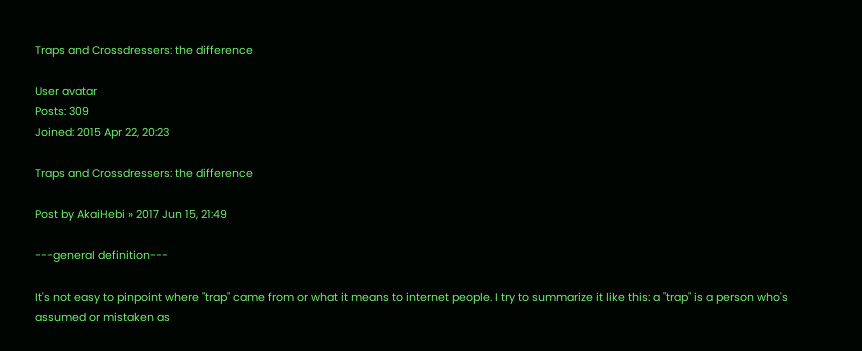Traps and Crossdressers: the difference

User avatar
Posts: 309
Joined: 2015 Apr 22, 20:23

Traps and Crossdressers: the difference

Post by AkaiHebi » 2017 Jun 15, 21:49

---general definition---

It's not easy to pinpoint where "trap" came from or what it means to internet people. I try to summarize it like this: a "trap" is a person who's assumed or mistaken as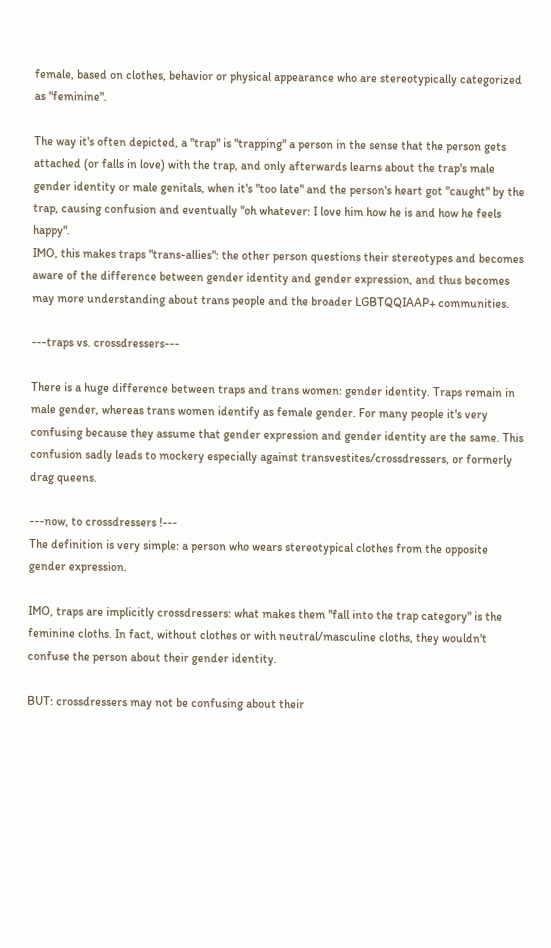female, based on clothes, behavior or physical appearance who are stereotypically categorized as "feminine".

The way it's often depicted, a "trap" is "trapping" a person in the sense that the person gets attached (or falls in love) with the trap, and only afterwards learns about the trap's male gender identity or male genitals, when it's "too late" and the person's heart got "caught" by the trap, causing confusion and eventually "oh whatever: I love him how he is and how he feels happy".
IMO, this makes traps "trans-allies": the other person questions their stereotypes and becomes aware of the difference between gender identity and gender expression, and thus becomes may more understanding about trans people and the broader LGBTQQIAAP+ communities.

---traps vs. crossdressers---

There is a huge difference between traps and trans women: gender identity. Traps remain in male gender, whereas trans women identify as female gender. For many people it's very confusing because they assume that gender expression and gender identity are the same. This confusion sadly leads to mockery especially against transvestites/crossdressers, or formerly drag queens.

---now, to crossdressers !---
The definition is very simple: a person who wears stereotypical clothes from the opposite gender expression.

IMO, traps are implicitly crossdressers: what makes them "fall into the trap category" is the feminine cloths. In fact, without clothes or with neutral/masculine cloths, they wouldn't confuse the person about their gender identity.

BUT: crossdressers may not be confusing about their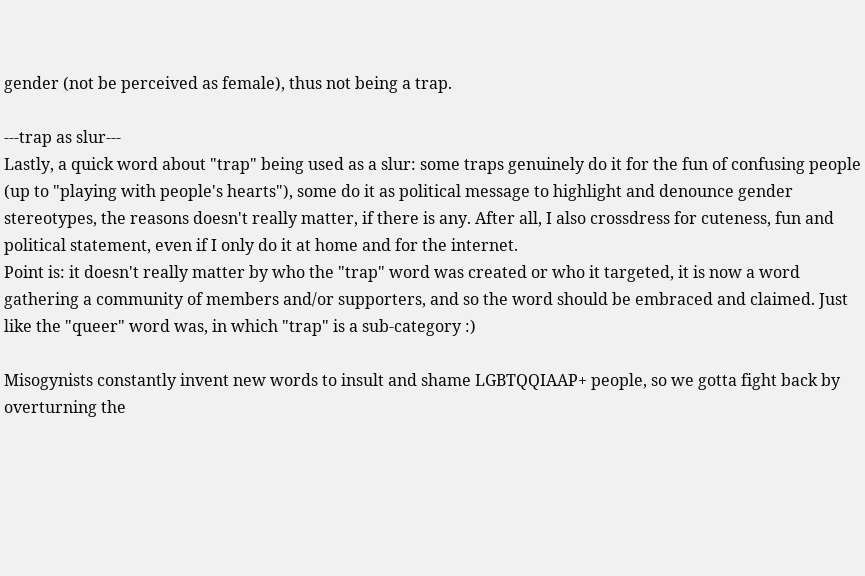gender (not be perceived as female), thus not being a trap.

---trap as slur---
Lastly, a quick word about "trap" being used as a slur: some traps genuinely do it for the fun of confusing people (up to "playing with people's hearts"), some do it as political message to highlight and denounce gender stereotypes, the reasons doesn't really matter, if there is any. After all, I also crossdress for cuteness, fun and political statement, even if I only do it at home and for the internet.
Point is: it doesn't really matter by who the "trap" word was created or who it targeted, it is now a word gathering a community of members and/or supporters, and so the word should be embraced and claimed. Just like the "queer" word was, in which "trap" is a sub-category :)

Misogynists constantly invent new words to insult and shame LGBTQQIAAP+ people, so we gotta fight back by overturning the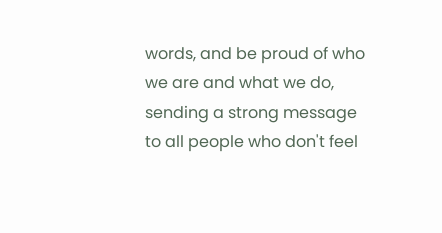words, and be proud of who we are and what we do, sending a strong message to all people who don't feel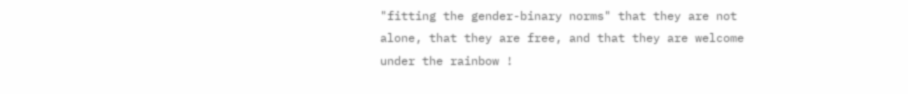"fitting the gender-binary norms" that they are not alone, that they are free, and that they are welcome under the rainbow !